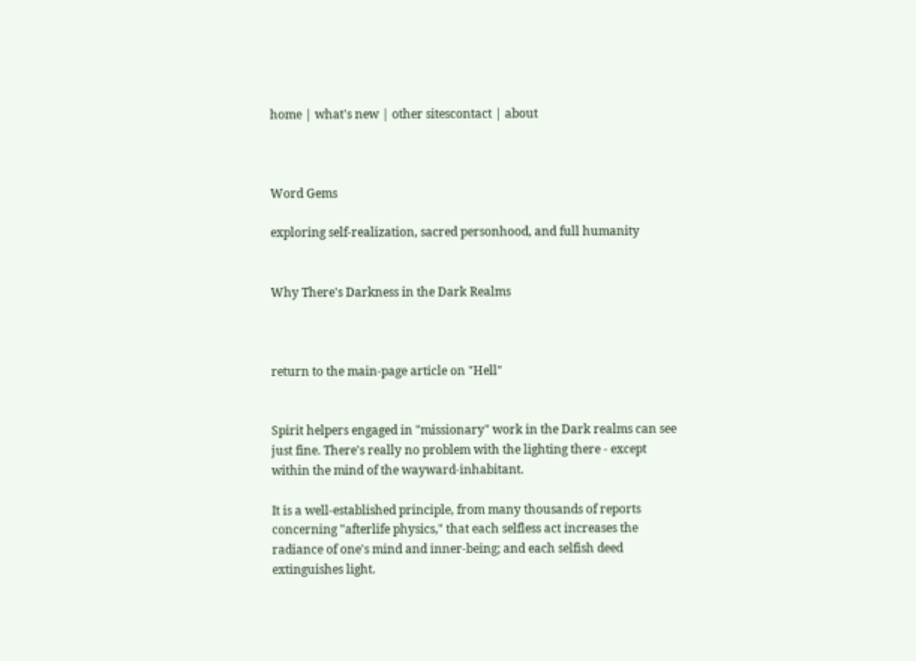home | what's new | other sitescontact | about



Word Gems

exploring self-realization, sacred personhood, and full humanity


Why There's Darkness in the Dark Realms



return to the main-page article on "Hell"


Spirit helpers engaged in "missionary" work in the Dark realms can see just fine. There's really no problem with the lighting there - except within the mind of the wayward-inhabitant.

It is a well-established principle, from many thousands of reports concerning "afterlife physics," that each selfless act increases the radiance of one's mind and inner-being; and each selfish deed extinguishes light.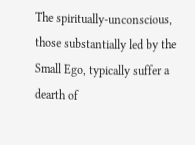The spiritually-unconscious, those substantially led by the Small Ego, typically suffer a dearth of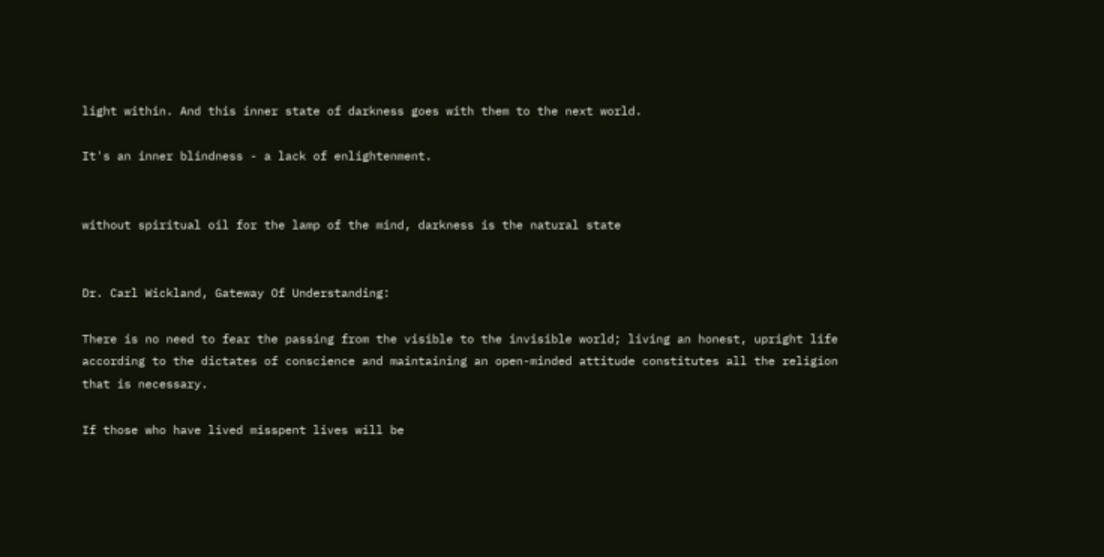light within. And this inner state of darkness goes with them to the next world.

It's an inner blindness - a lack of enlightenment.


without spiritual oil for the lamp of the mind, darkness is the natural state


Dr. Carl Wickland, Gateway Of Understanding:

There is no need to fear the passing from the visible to the invisible world; living an honest, upright life according to the dictates of conscience and maintaining an open-minded attitude constitutes all the religion that is necessary.

If those who have lived misspent lives will be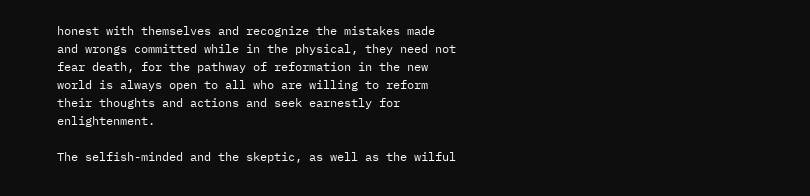honest with themselves and recognize the mistakes made and wrongs committed while in the physical, they need not fear death, for the pathway of reformation in the new world is always open to all who are willing to reform their thoughts and actions and seek earnestly for enlightenment.

The selfish-minded and the skeptic, as well as the wilful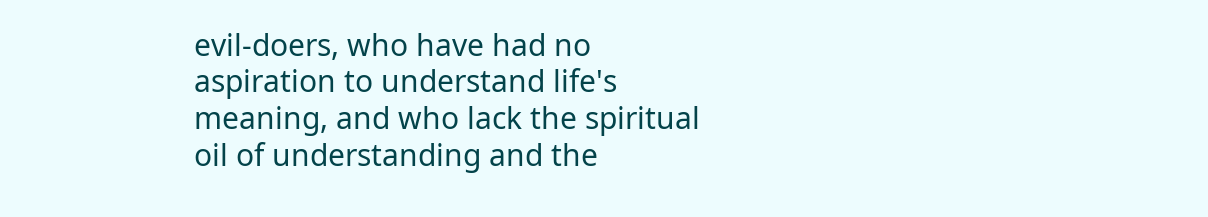evil-doers, who have had no aspiration to understand life's meaning, and who lack the spiritual oil of understanding and the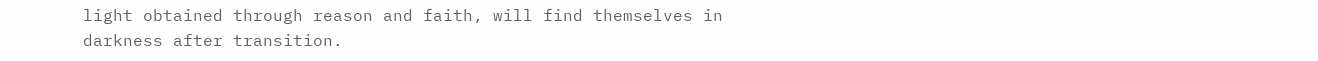light obtained through reason and faith, will find themselves in darkness after transition.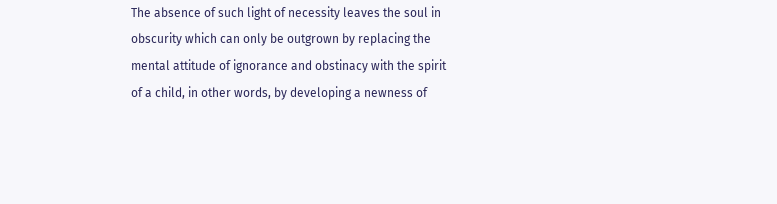The absence of such light of necessity leaves the soul in obscurity which can only be outgrown by replacing the mental attitude of ignorance and obstinacy with the spirit of a child, in other words, by developing a newness of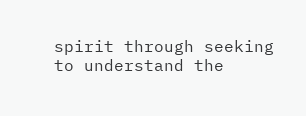spirit through seeking to understand the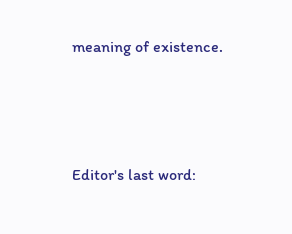meaning of existence.




Editor's last word: